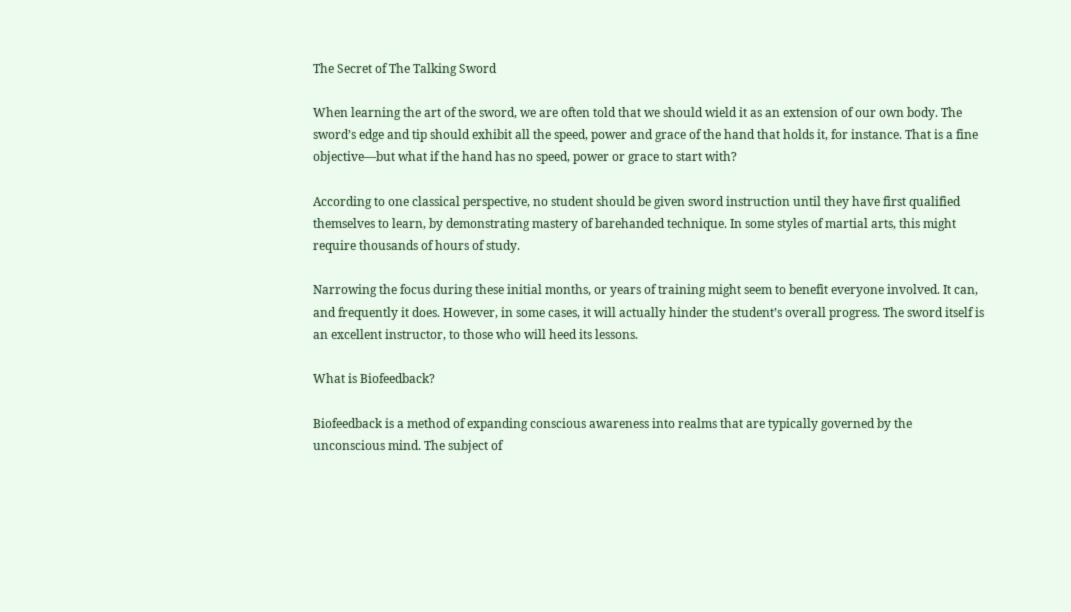The Secret of The Talking Sword

When learning the art of the sword, we are often told that we should wield it as an extension of our own body. The sword’s edge and tip should exhibit all the speed, power and grace of the hand that holds it, for instance. That is a fine objective—but what if the hand has no speed, power or grace to start with?

According to one classical perspective, no student should be given sword instruction until they have first qualified themselves to learn, by demonstrating mastery of barehanded technique. In some styles of martial arts, this might require thousands of hours of study.

Narrowing the focus during these initial months, or years of training might seem to benefit everyone involved. It can, and frequently it does. However, in some cases, it will actually hinder the student’s overall progress. The sword itself is an excellent instructor, to those who will heed its lessons.

What is Biofeedback?

Biofeedback is a method of expanding conscious awareness into realms that are typically governed by the unconscious mind. The subject of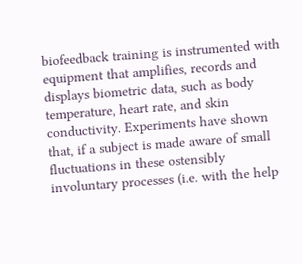biofeedback training is instrumented with equipment that amplifies, records and displays biometric data, such as body temperature, heart rate, and skin conductivity. Experiments have shown that, if a subject is made aware of small fluctuations in these ostensibly involuntary processes (i.e. with the help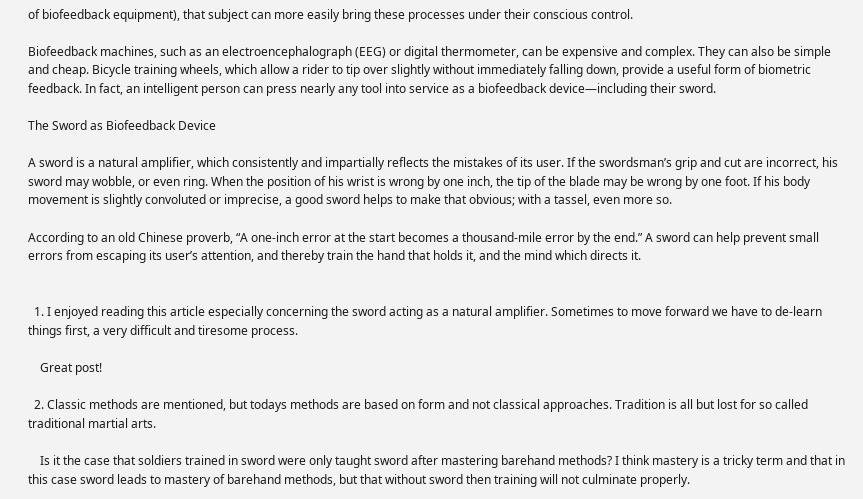of biofeedback equipment), that subject can more easily bring these processes under their conscious control.

Biofeedback machines, such as an electroencephalograph (EEG) or digital thermometer, can be expensive and complex. They can also be simple and cheap. Bicycle training wheels, which allow a rider to tip over slightly without immediately falling down, provide a useful form of biometric feedback. In fact, an intelligent person can press nearly any tool into service as a biofeedback device—including their sword.

The Sword as Biofeedback Device

A sword is a natural amplifier, which consistently and impartially reflects the mistakes of its user. If the swordsman’s grip and cut are incorrect, his sword may wobble, or even ring. When the position of his wrist is wrong by one inch, the tip of the blade may be wrong by one foot. If his body movement is slightly convoluted or imprecise, a good sword helps to make that obvious; with a tassel, even more so.

According to an old Chinese proverb, “A one-inch error at the start becomes a thousand-mile error by the end.” A sword can help prevent small errors from escaping its user’s attention, and thereby train the hand that holds it, and the mind which directs it.


  1. I enjoyed reading this article especially concerning the sword acting as a natural amplifier. Sometimes to move forward we have to de-learn things first, a very difficult and tiresome process.

    Great post!

  2. Classic methods are mentioned, but todays methods are based on form and not classical approaches. Tradition is all but lost for so called traditional martial arts.

    Is it the case that soldiers trained in sword were only taught sword after mastering barehand methods? I think mastery is a tricky term and that in this case sword leads to mastery of barehand methods, but that without sword then training will not culminate properly.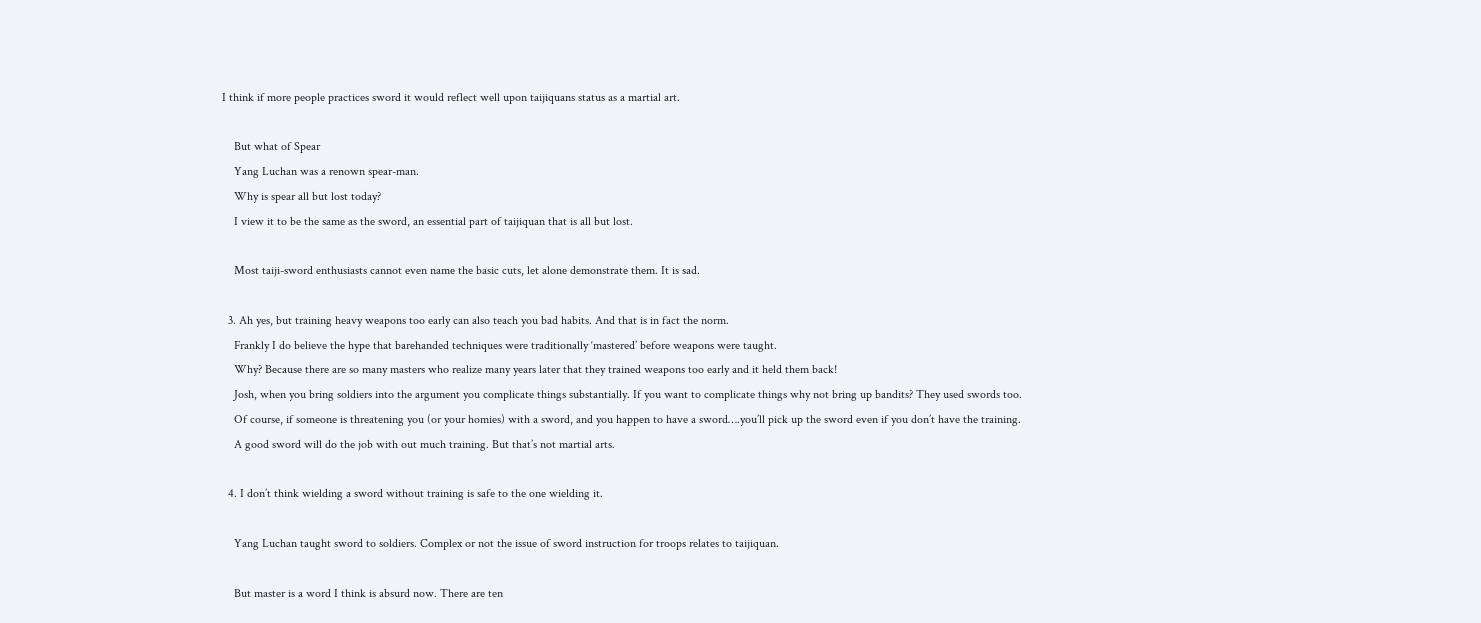I think if more people practices sword it would reflect well upon taijiquans status as a martial art.

    But what of Spear
    Yang Luchan was a renown spear-man.
    Why is spear all but lost today?
    I view it to be the same as the sword, an essential part of taijiquan that is all but lost.

    Most taiji-sword enthusiasts cannot even name the basic cuts, let alone demonstrate them. It is sad.

  3. Ah yes, but training heavy weapons too early can also teach you bad habits. And that is in fact the norm.
    Frankly I do believe the hype that barehanded techniques were traditionally ‘mastered’ before weapons were taught.
    Why? Because there are so many masters who realize many years later that they trained weapons too early and it held them back!
    Josh, when you bring soldiers into the argument you complicate things substantially. If you want to complicate things why not bring up bandits? They used swords too.
    Of course, if someone is threatening you (or your homies) with a sword, and you happen to have a sword….you’ll pick up the sword even if you don’t have the training.
    A good sword will do the job with out much training. But that’s not martial arts.

  4. I don’t think wielding a sword without training is safe to the one wielding it.

    Yang Luchan taught sword to soldiers. Complex or not the issue of sword instruction for troops relates to taijiquan.

    But master is a word I think is absurd now. There are ten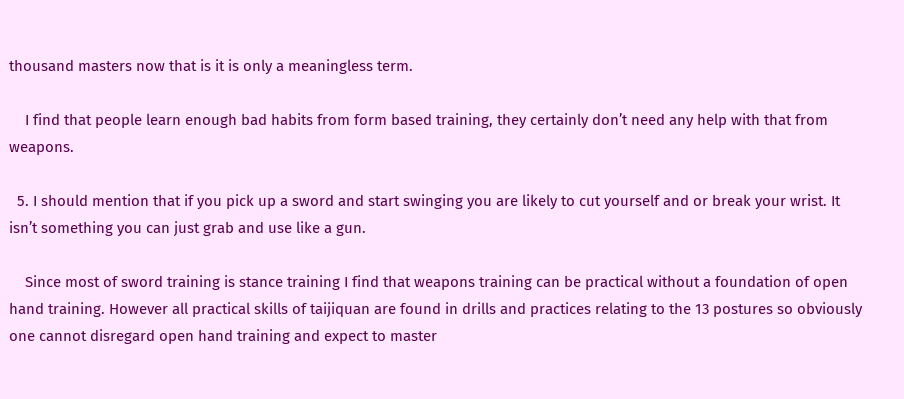thousand masters now that is it is only a meaningless term.

    I find that people learn enough bad habits from form based training, they certainly don’t need any help with that from weapons.

  5. I should mention that if you pick up a sword and start swinging you are likely to cut yourself and or break your wrist. It isn’t something you can just grab and use like a gun.

    Since most of sword training is stance training I find that weapons training can be practical without a foundation of open hand training. However all practical skills of taijiquan are found in drills and practices relating to the 13 postures so obviously one cannot disregard open hand training and expect to master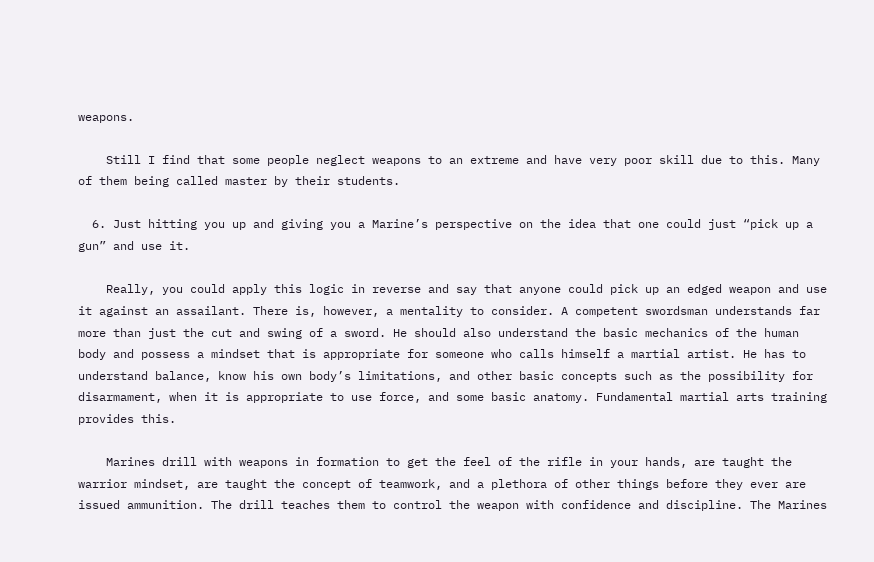weapons.

    Still I find that some people neglect weapons to an extreme and have very poor skill due to this. Many of them being called master by their students.

  6. Just hitting you up and giving you a Marine’s perspective on the idea that one could just “pick up a gun” and use it.

    Really, you could apply this logic in reverse and say that anyone could pick up an edged weapon and use it against an assailant. There is, however, a mentality to consider. A competent swordsman understands far more than just the cut and swing of a sword. He should also understand the basic mechanics of the human body and possess a mindset that is appropriate for someone who calls himself a martial artist. He has to understand balance, know his own body’s limitations, and other basic concepts such as the possibility for disarmament, when it is appropriate to use force, and some basic anatomy. Fundamental martial arts training provides this.

    Marines drill with weapons in formation to get the feel of the rifle in your hands, are taught the warrior mindset, are taught the concept of teamwork, and a plethora of other things before they ever are issued ammunition. The drill teaches them to control the weapon with confidence and discipline. The Marines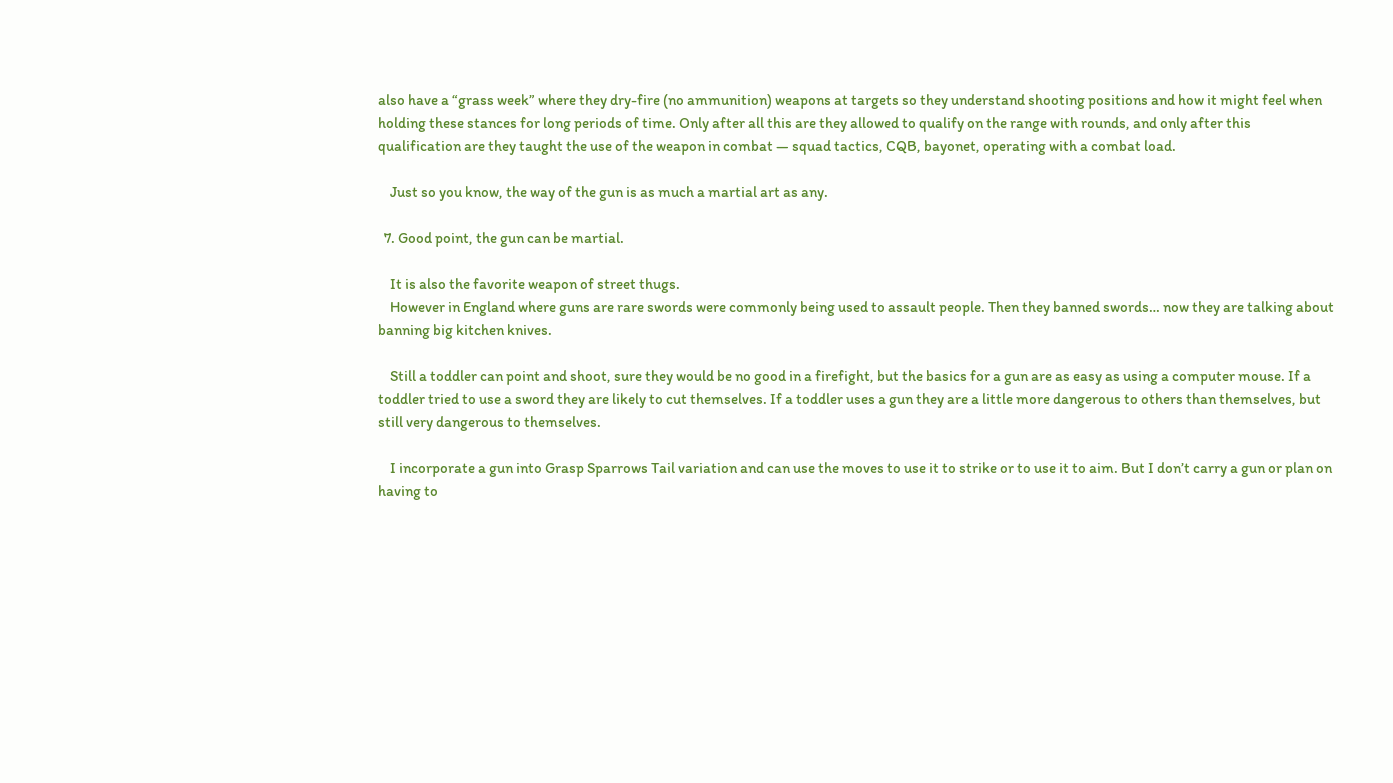also have a “grass week” where they dry-fire (no ammunition) weapons at targets so they understand shooting positions and how it might feel when holding these stances for long periods of time. Only after all this are they allowed to qualify on the range with rounds, and only after this qualification are they taught the use of the weapon in combat — squad tactics, CQB, bayonet, operating with a combat load.

    Just so you know, the way of the gun is as much a martial art as any.

  7. Good point, the gun can be martial.

    It is also the favorite weapon of street thugs.
    However in England where guns are rare swords were commonly being used to assault people. Then they banned swords… now they are talking about banning big kitchen knives.

    Still a toddler can point and shoot, sure they would be no good in a firefight, but the basics for a gun are as easy as using a computer mouse. If a toddler tried to use a sword they are likely to cut themselves. If a toddler uses a gun they are a little more dangerous to others than themselves, but still very dangerous to themselves.

    I incorporate a gun into Grasp Sparrows Tail variation and can use the moves to use it to strike or to use it to aim. But I don’t carry a gun or plan on having to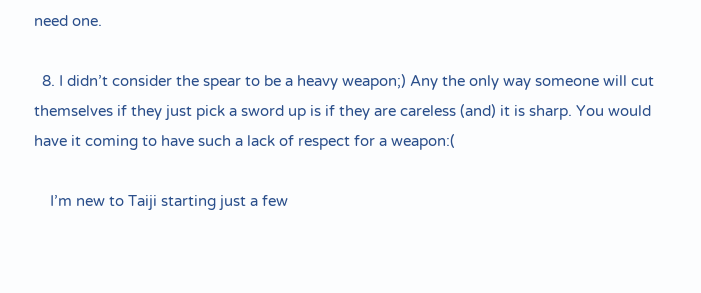need one.

  8. I didn’t consider the spear to be a heavy weapon;) Any the only way someone will cut themselves if they just pick a sword up is if they are careless (and) it is sharp. You would have it coming to have such a lack of respect for a weapon:(

    I’m new to Taiji starting just a few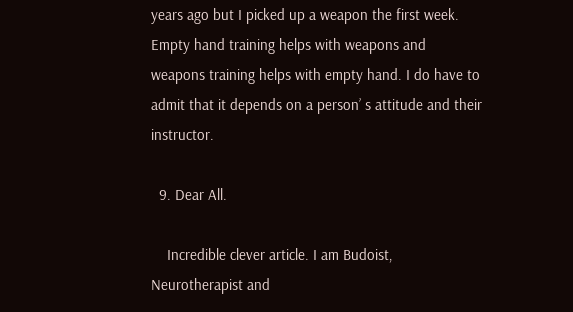years ago but I picked up a weapon the first week. Empty hand training helps with weapons and weapons training helps with empty hand. I do have to admit that it depends on a person’ s attitude and their instructor.

  9. Dear All.

    Incredible clever article. I am Budoist, Neurotherapist and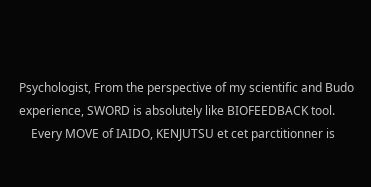Psychologist, From the perspective of my scientific and Budo experience, SWORD is absolutely like BIOFEEDBACK tool.
    Every MOVE of IAIDO, KENJUTSU et cet parctitionner is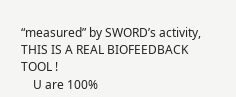“measured” by SWORD’s activity, THIS IS A REAL BIOFEEDBACK TOOL !
    U are 100%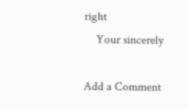right
    Your sincerely

Add a Comment